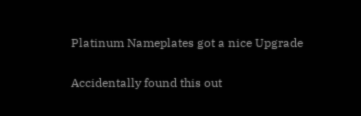Platinum Nameplates got a nice Upgrade

Accidentally found this out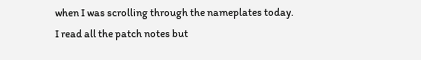when I was scrolling through the nameplates today.
I read all the patch notes but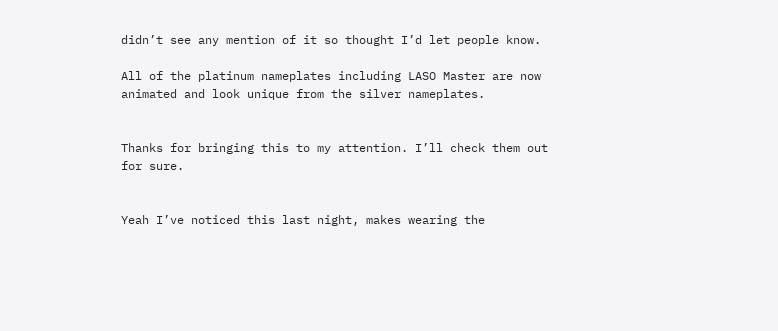didn’t see any mention of it so thought I’d let people know.

All of the platinum nameplates including LASO Master are now animated and look unique from the silver nameplates.


Thanks for bringing this to my attention. I’ll check them out for sure.


Yeah I’ve noticed this last night, makes wearing the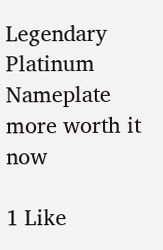Legendary Platinum Nameplate more worth it now

1 Like